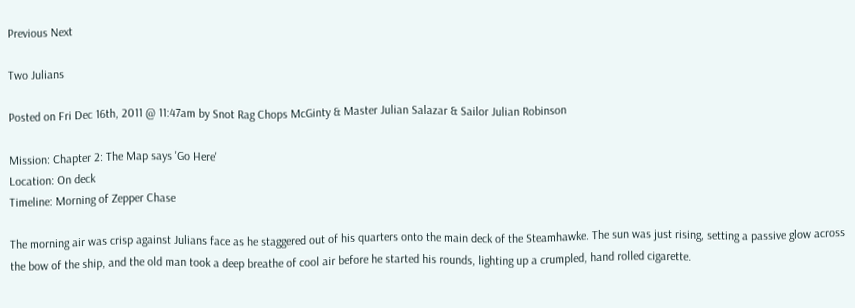Previous Next

Two Julians

Posted on Fri Dec 16th, 2011 @ 11:47am by Snot Rag Chops McGinty & Master Julian Salazar & Sailor Julian Robinson

Mission: Chapter 2: The Map says 'Go Here'
Location: On deck
Timeline: Morning of Zepper Chase

The morning air was crisp against Julians face as he staggered out of his quarters onto the main deck of the Steamhawke. The sun was just rising, setting a passive glow across the bow of the ship, and the old man took a deep breathe of cool air before he started his rounds, lighting up a crumpled, hand rolled cigarette.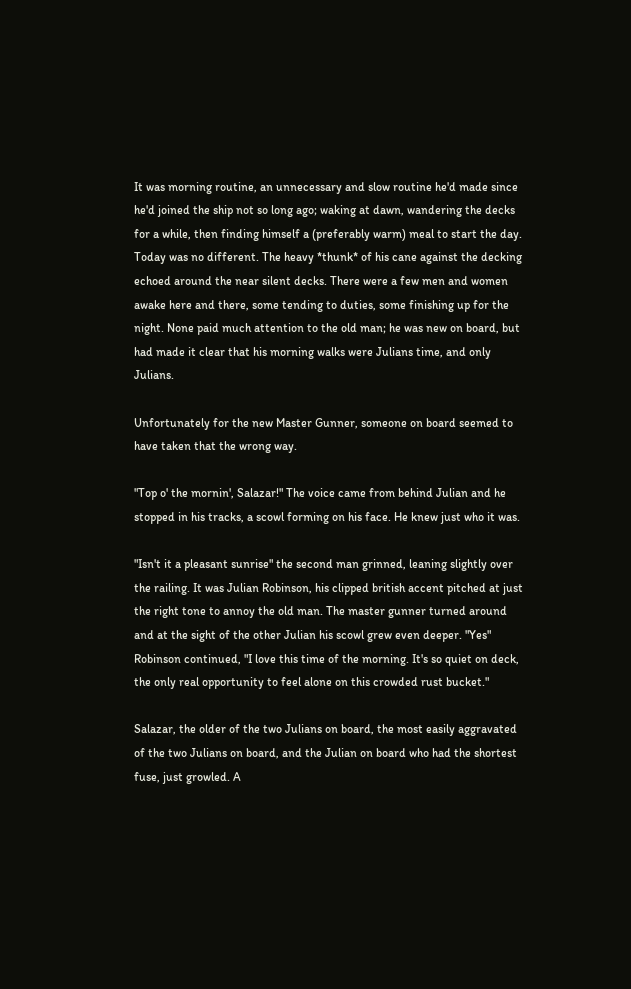It was morning routine, an unnecessary and slow routine he'd made since he'd joined the ship not so long ago; waking at dawn, wandering the decks for a while, then finding himself a (preferably warm) meal to start the day. Today was no different. The heavy *thunk* of his cane against the decking echoed around the near silent decks. There were a few men and women awake here and there, some tending to duties, some finishing up for the night. None paid much attention to the old man; he was new on board, but had made it clear that his morning walks were Julians time, and only Julians.

Unfortunately for the new Master Gunner, someone on board seemed to have taken that the wrong way.

"Top o' the mornin', Salazar!" The voice came from behind Julian and he stopped in his tracks, a scowl forming on his face. He knew just who it was.

"Isn't it a pleasant sunrise" the second man grinned, leaning slightly over the railing. It was Julian Robinson, his clipped british accent pitched at just the right tone to annoy the old man. The master gunner turned around and at the sight of the other Julian his scowl grew even deeper. "Yes" Robinson continued, "I love this time of the morning. It's so quiet on deck, the only real opportunity to feel alone on this crowded rust bucket."

Salazar, the older of the two Julians on board, the most easily aggravated of the two Julians on board, and the Julian on board who had the shortest fuse, just growled. A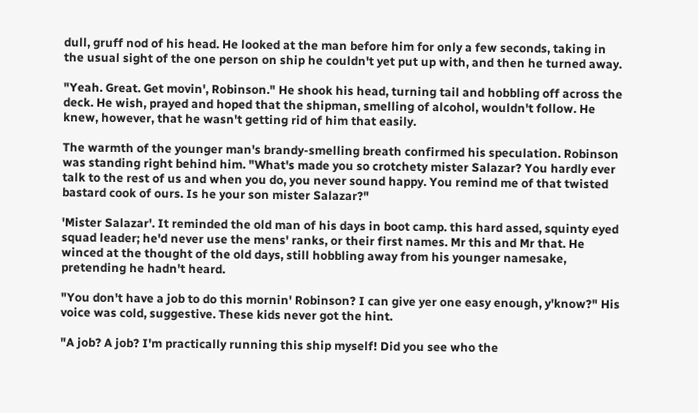dull, gruff nod of his head. He looked at the man before him for only a few seconds, taking in the usual sight of the one person on ship he couldn't yet put up with, and then he turned away.

"Yeah. Great. Get movin', Robinson." He shook his head, turning tail and hobbling off across the deck. He wish, prayed and hoped that the shipman, smelling of alcohol, wouldn't follow. He knew, however, that he wasn't getting rid of him that easily.

The warmth of the younger man's brandy-smelling breath confirmed his speculation. Robinson was standing right behind him. "What's made you so crotchety mister Salazar? You hardly ever talk to the rest of us and when you do, you never sound happy. You remind me of that twisted bastard cook of ours. Is he your son mister Salazar?"

'Mister Salazar'. It reminded the old man of his days in boot camp. this hard assed, squinty eyed squad leader; he'd never use the mens' ranks, or their first names. Mr this and Mr that. He winced at the thought of the old days, still hobbling away from his younger namesake, pretending he hadn't heard.

"You don't have a job to do this mornin' Robinson? I can give yer one easy enough, y'know?" His voice was cold, suggestive. These kids never got the hint.

"A job? A job? I'm practically running this ship myself! Did you see who the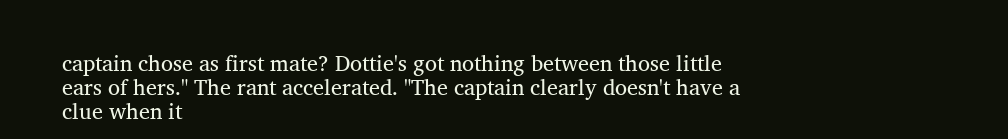captain chose as first mate? Dottie's got nothing between those little ears of hers." The rant accelerated. "The captain clearly doesn't have a clue when it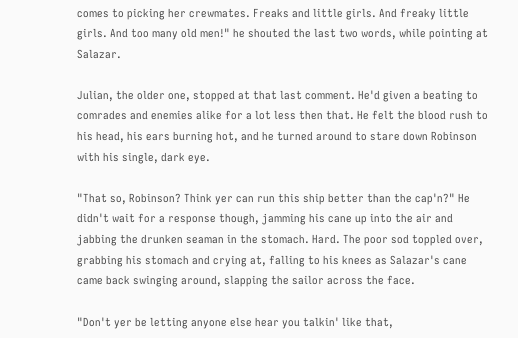comes to picking her crewmates. Freaks and little girls. And freaky little girls. And too many old men!" he shouted the last two words, while pointing at Salazar.

Julian, the older one, stopped at that last comment. He'd given a beating to comrades and enemies alike for a lot less then that. He felt the blood rush to his head, his ears burning hot, and he turned around to stare down Robinson with his single, dark eye.

"That so, Robinson? Think yer can run this ship better than the cap'n?" He didn't wait for a response though, jamming his cane up into the air and jabbing the drunken seaman in the stomach. Hard. The poor sod toppled over, grabbing his stomach and crying at, falling to his knees as Salazar's cane came back swinging around, slapping the sailor across the face.

"Don't yer be letting anyone else hear you talkin' like that,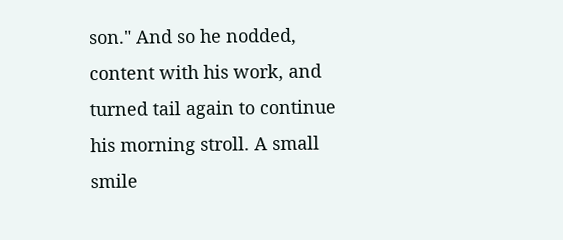son." And so he nodded, content with his work, and turned tail again to continue his morning stroll. A small smile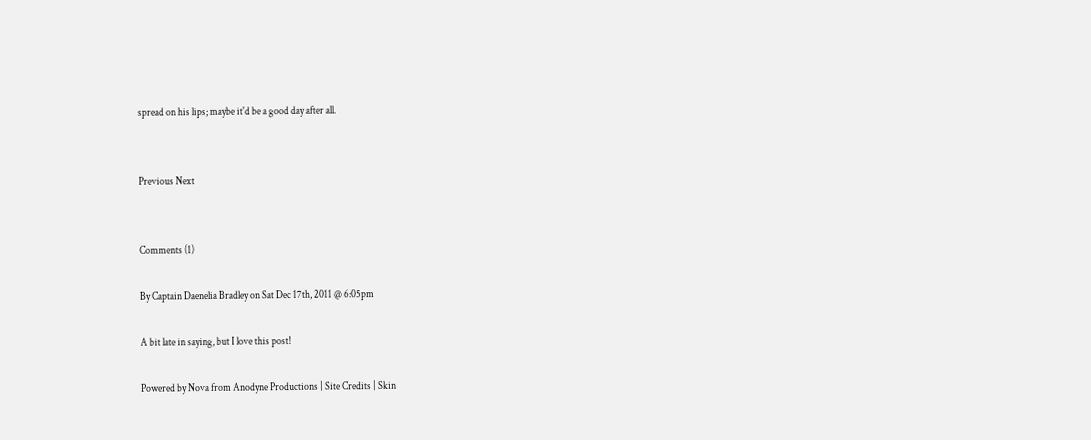spread on his lips; maybe it'd be a good day after all.


Previous Next


Comments (1)

By Captain Daenelia Bradley on Sat Dec 17th, 2011 @ 6:05pm

A bit late in saying, but I love this post!

Powered by Nova from Anodyne Productions | Site Credits | Skin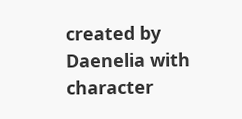created by Daenelia with character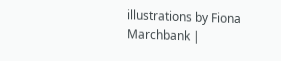illustrations by Fiona Marchbank |